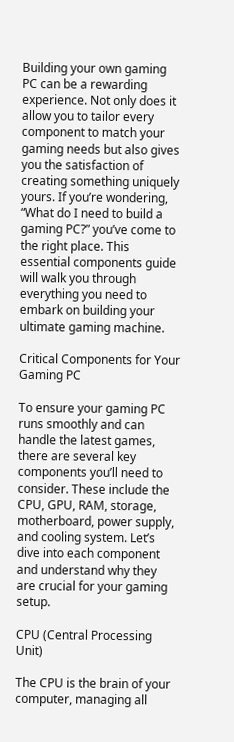Building your own gaming PC can be a rewarding experience. Not only does it allow you to tailor every component to match your gaming needs but also gives you the satisfaction of creating something uniquely yours. If you’re wondering, “What do I need to build a gaming PC?” you’ve come to the right place. This essential components guide will walk you through everything you need to embark on building your ultimate gaming machine.

Critical Components for Your Gaming PC

To ensure your gaming PC runs smoothly and can handle the latest games, there are several key components you’ll need to consider. These include the CPU, GPU, RAM, storage, motherboard, power supply, and cooling system. Let’s dive into each component and understand why they are crucial for your gaming setup.

CPU (Central Processing Unit)

The CPU is the brain of your computer, managing all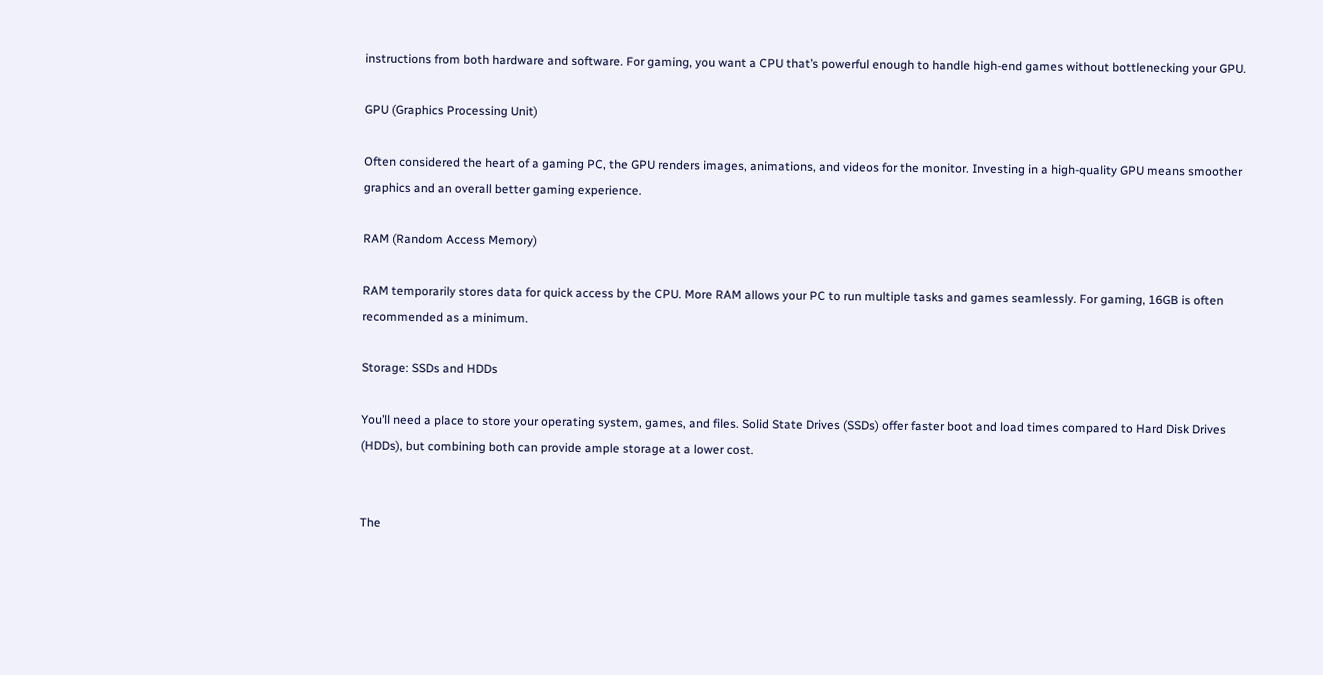instructions from both hardware and software. For gaming, you want a CPU that’s powerful enough to handle high-end games without bottlenecking your GPU.

GPU (Graphics Processing Unit)

Often considered the heart of a gaming PC, the GPU renders images, animations, and videos for the monitor. Investing in a high-quality GPU means smoother graphics and an overall better gaming experience.

RAM (Random Access Memory)

RAM temporarily stores data for quick access by the CPU. More RAM allows your PC to run multiple tasks and games seamlessly. For gaming, 16GB is often recommended as a minimum.

Storage: SSDs and HDDs

You’ll need a place to store your operating system, games, and files. Solid State Drives (SSDs) offer faster boot and load times compared to Hard Disk Drives (HDDs), but combining both can provide ample storage at a lower cost.


The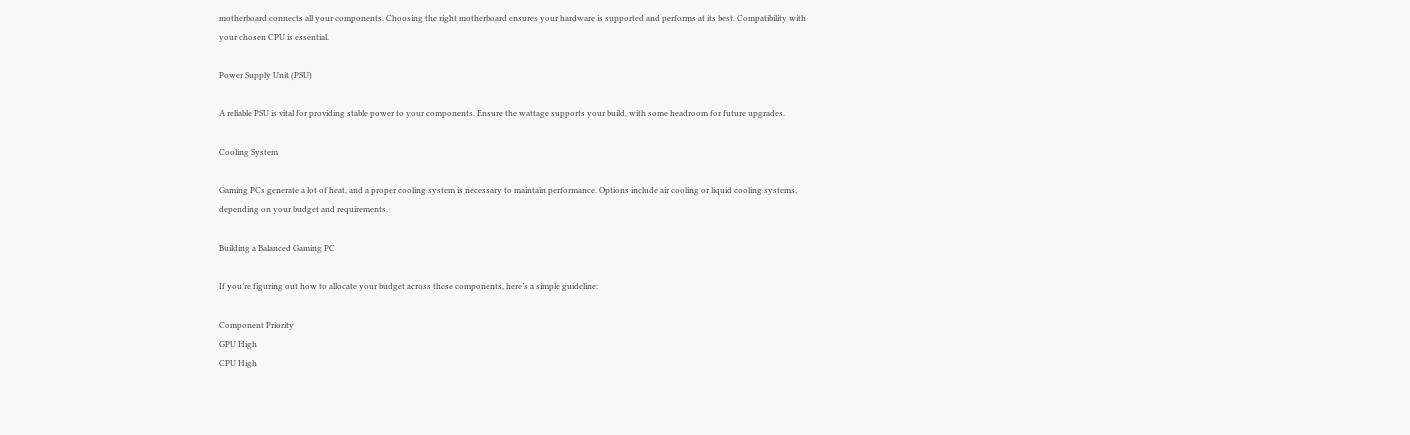motherboard connects all your components. Choosing the right motherboard ensures your hardware is supported and performs at its best. Compatibility with your chosen CPU is essential.

Power Supply Unit (PSU)

A reliable PSU is vital for providing stable power to your components. Ensure the wattage supports your build, with some headroom for future upgrades.

Cooling System

Gaming PCs generate a lot of heat, and a proper cooling system is necessary to maintain performance. Options include air cooling or liquid cooling systems, depending on your budget and requirements.

Building a Balanced Gaming PC

If you’re figuring out how to allocate your budget across these components, here’s a simple guideline:

Component Priority
GPU High
CPU High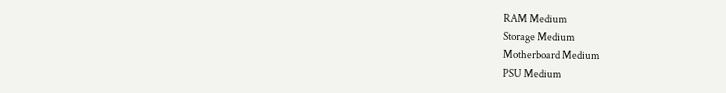RAM Medium
Storage Medium
Motherboard Medium
PSU Medium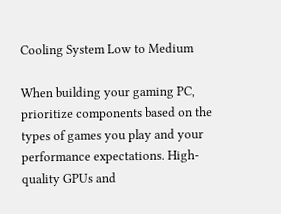Cooling System Low to Medium

When building your gaming PC, prioritize components based on the types of games you play and your performance expectations. High-quality GPUs and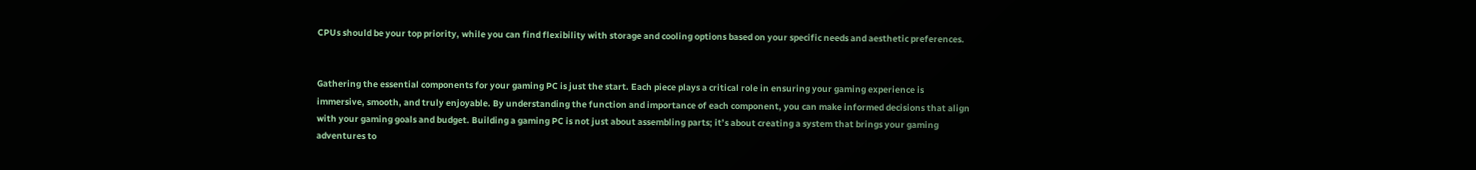CPUs should be your top priority, while you can find flexibility with storage and cooling options based on your specific needs and aesthetic preferences.


Gathering the essential components for your gaming PC is just the start. Each piece plays a critical role in ensuring your gaming experience is immersive, smooth, and truly enjoyable. By understanding the function and importance of each component, you can make informed decisions that align with your gaming goals and budget. Building a gaming PC is not just about assembling parts; it’s about creating a system that brings your gaming adventures to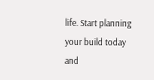life. Start planning your build today and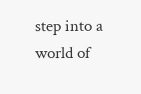step into a world of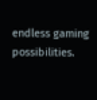endless gaming possibilities.